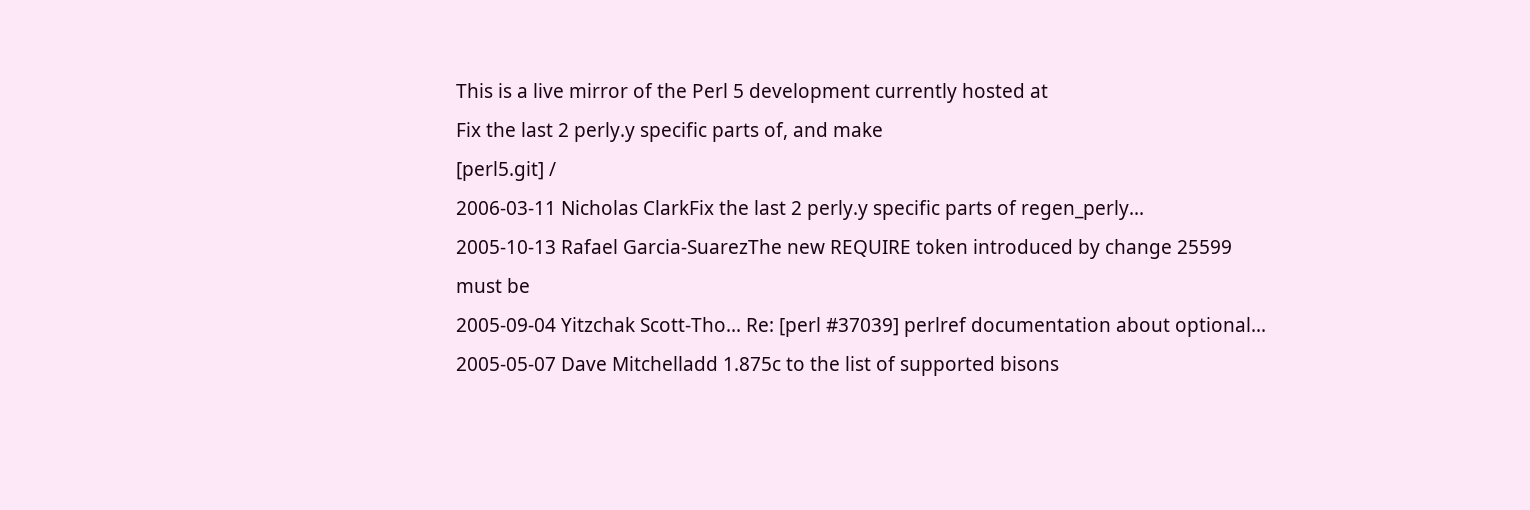This is a live mirror of the Perl 5 development currently hosted at
Fix the last 2 perly.y specific parts of, and make
[perl5.git] /
2006-03-11 Nicholas ClarkFix the last 2 perly.y specific parts of regen_perly...
2005-10-13 Rafael Garcia-SuarezThe new REQUIRE token introduced by change 25599 must be
2005-09-04 Yitzchak Scott-Tho... Re: [perl #37039] perlref documentation about optional...
2005-05-07 Dave Mitchelladd 1.875c to the list of supported bisons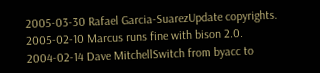2005-03-30 Rafael Garcia-SuarezUpdate copyrights.
2005-02-10 Marcus runs fine with bison 2.0.
2004-02-14 Dave MitchellSwitch from byacc to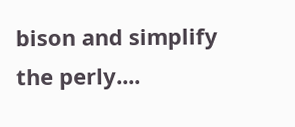bison and simplify the perly....